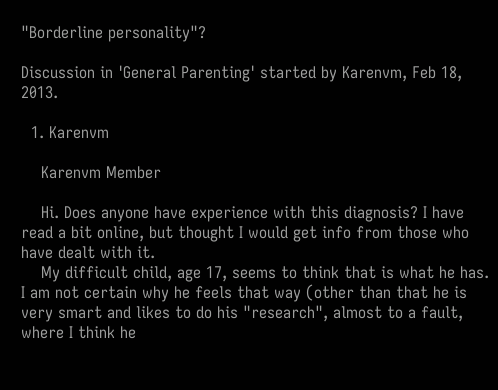"Borderline personality"?

Discussion in 'General Parenting' started by Karenvm, Feb 18, 2013.

  1. Karenvm

    Karenvm Member

    Hi. Does anyone have experience with this diagnosis? I have read a bit online, but thought I would get info from those who have dealt with it.
    My difficult child, age 17, seems to think that is what he has. I am not certain why he feels that way (other than that he is very smart and likes to do his "research", almost to a fault, where I think he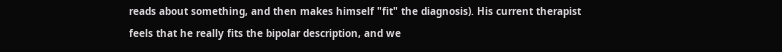reads about something, and then makes himself "fit" the diagnosis). His current therapist feels that he really fits the bipolar description, and we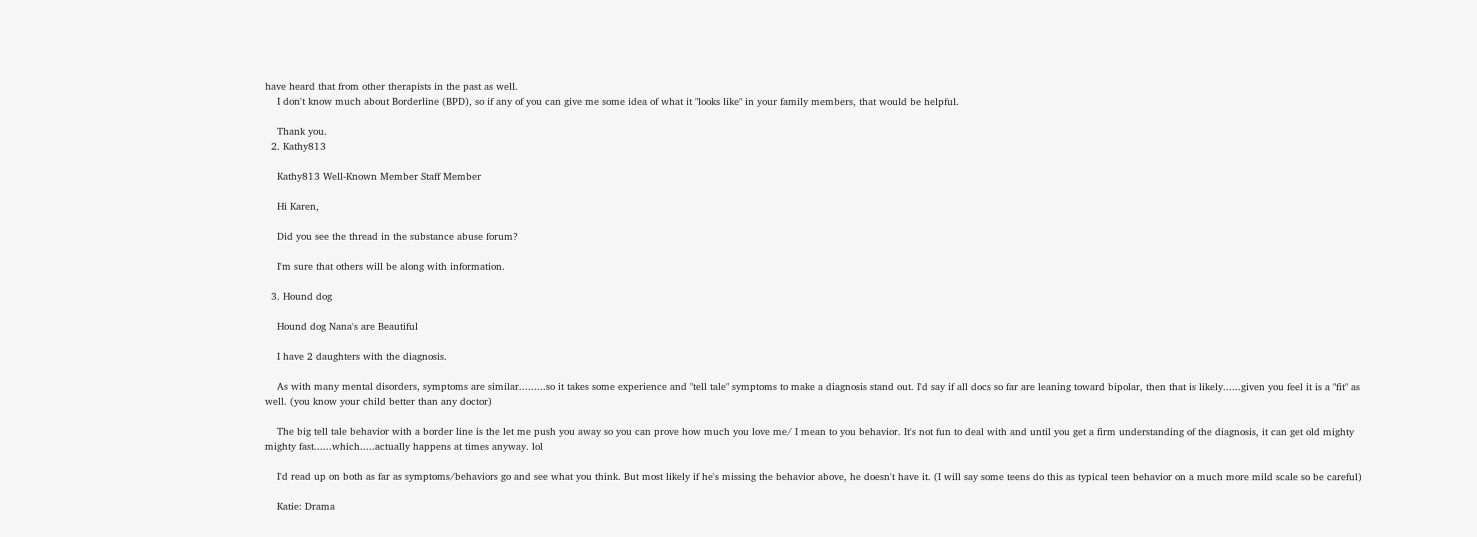have heard that from other therapists in the past as well.
    I don't know much about Borderline (BPD), so if any of you can give me some idea of what it "looks like" in your family members, that would be helpful.

    Thank you.
  2. Kathy813

    Kathy813 Well-Known Member Staff Member

    Hi Karen,

    Did you see the thread in the substance abuse forum?

    I'm sure that others will be along with information.

  3. Hound dog

    Hound dog Nana's are Beautiful

    I have 2 daughters with the diagnosis.

    As with many mental disorders, symptoms are similar.........so it takes some experience and "tell tale" symptoms to make a diagnosis stand out. I'd say if all docs so far are leaning toward bipolar, then that is likely......given you feel it is a "fit" as well. (you know your child better than any doctor)

    The big tell tale behavior with a border line is the let me push you away so you can prove how much you love me/ I mean to you behavior. It's not fun to deal with and until you get a firm understanding of the diagnosis, it can get old mighty mighty fast......which.....actually happens at times anyway. lol

    I'd read up on both as far as symptoms/behaviors go and see what you think. But most likely if he's missing the behavior above, he doesn't have it. (I will say some teens do this as typical teen behavior on a much more mild scale so be careful)

    Katie: Drama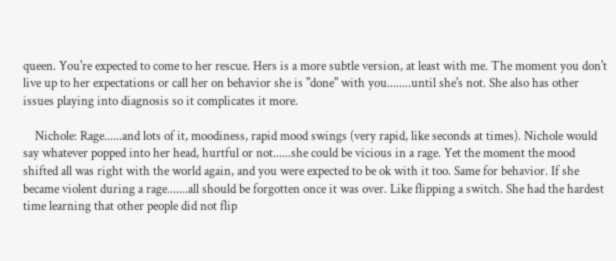queen. You're expected to come to her rescue. Hers is a more subtle version, at least with me. The moment you don't live up to her expectations or call her on behavior she is "done" with you........until she's not. She also has other issues playing into diagnosis so it complicates it more.

    Nichole: Rage......and lots of it, moodiness, rapid mood swings (very rapid, like seconds at times). Nichole would say whatever popped into her head, hurtful or not......she could be vicious in a rage. Yet the moment the mood shifted all was right with the world again, and you were expected to be ok with it too. Same for behavior. If she became violent during a rage.......all should be forgotten once it was over. Like flipping a switch. She had the hardest time learning that other people did not flip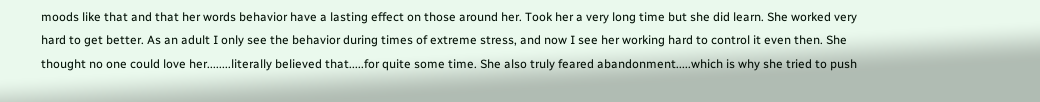moods like that and that her words behavior have a lasting effect on those around her. Took her a very long time but she did learn. She worked very hard to get better. As an adult I only see the behavior during times of extreme stress, and now I see her working hard to control it even then. She thought no one could love her........literally believed that.....for quite some time. She also truly feared abandonment.....which is why she tried to push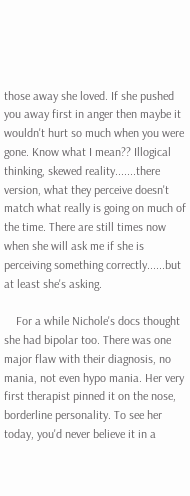those away she loved. If she pushed you away first in anger then maybe it wouldn't hurt so much when you were gone. Know what I mean?? Illogical thinking, skewed reality.......there version, what they perceive doesn't match what really is going on much of the time. There are still times now when she will ask me if she is perceiving something correctly......but at least she's asking.

    For a while Nichole's docs thought she had bipolar too. There was one major flaw with their diagnosis, no mania, not even hypo mania. Her very first therapist pinned it on the nose, borderline personality. To see her today, you'd never believe it in a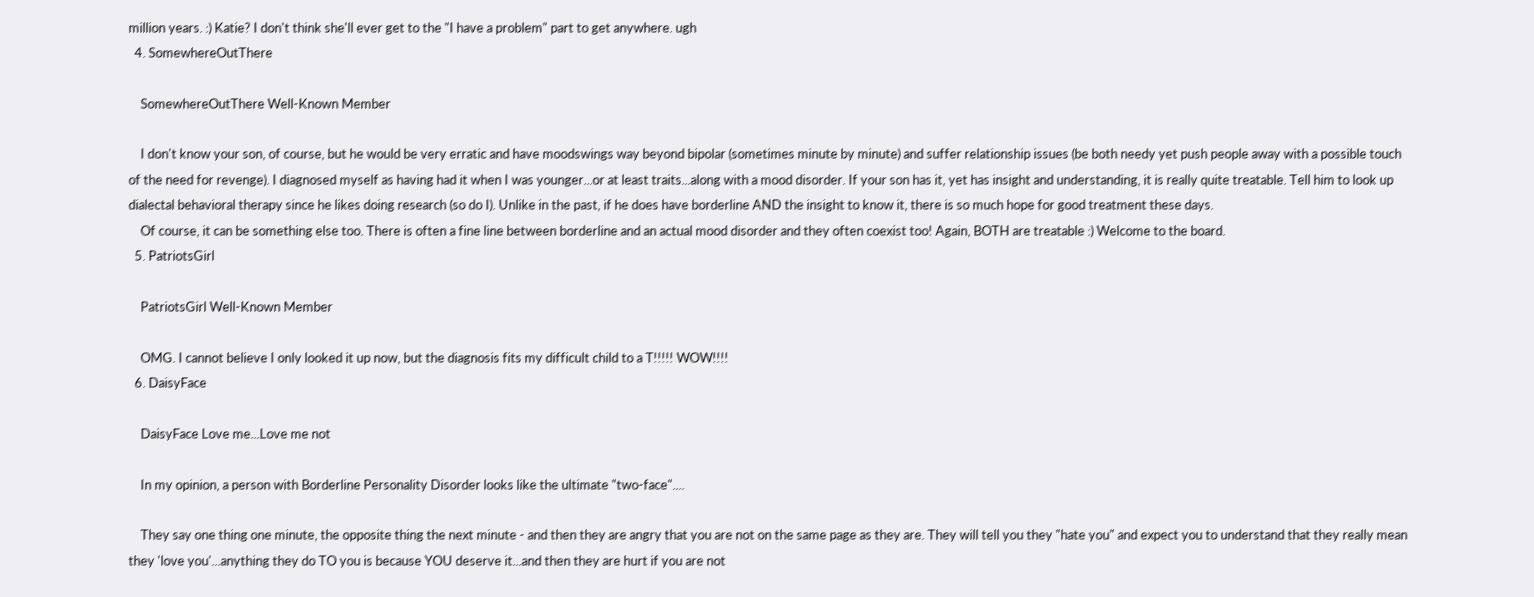million years. :) Katie? I don't think she'll ever get to the "I have a problem" part to get anywhere. ugh
  4. SomewhereOutThere

    SomewhereOutThere Well-Known Member

    I don't know your son, of course, but he would be very erratic and have moodswings way beyond bipolar (sometimes minute by minute) and suffer relationship issues (be both needy yet push people away with a possible touch of the need for revenge). I diagnosed myself as having had it when I was younger...or at least traits...along with a mood disorder. If your son has it, yet has insight and understanding, it is really quite treatable. Tell him to look up dialectal behavioral therapy since he likes doing research (so do I). Unlike in the past, if he does have borderline AND the insight to know it, there is so much hope for good treatment these days.
    Of course, it can be something else too. There is often a fine line between borderline and an actual mood disorder and they often coexist too! Again, BOTH are treatable :) Welcome to the board.
  5. PatriotsGirl

    PatriotsGirl Well-Known Member

    OMG. I cannot believe I only looked it up now, but the diagnosis fits my difficult child to a T!!!!! WOW!!!!
  6. DaisyFace

    DaisyFace Love me...Love me not

    In my opinion, a person with Borderline Personality Disorder looks like the ultimate "two-face"....

    They say one thing one minute, the opposite thing the next minute - and then they are angry that you are not on the same page as they are. They will tell you they "hate you" and expect you to understand that they really mean they 'love you'...anything they do TO you is because YOU deserve it...and then they are hurt if you are not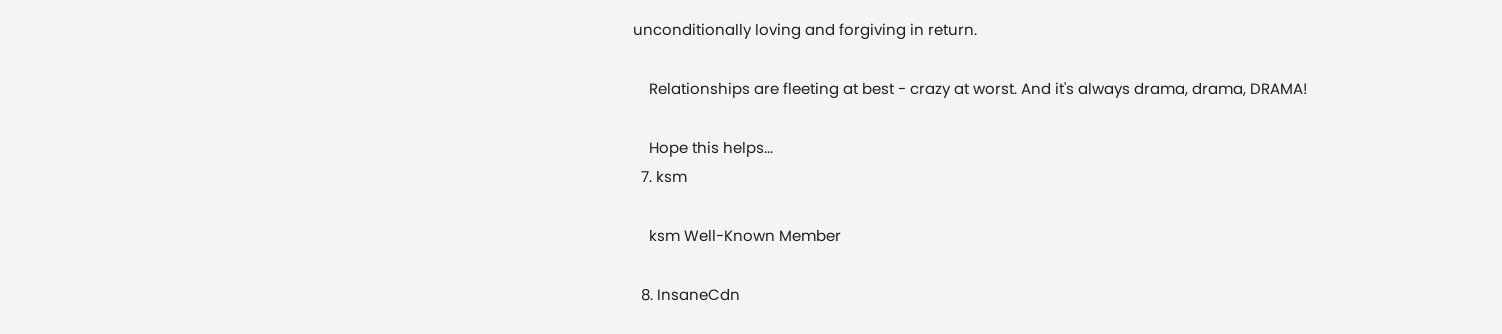unconditionally loving and forgiving in return.

    Relationships are fleeting at best - crazy at worst. And it's always drama, drama, DRAMA!

    Hope this helps...
  7. ksm

    ksm Well-Known Member

  8. InsaneCdn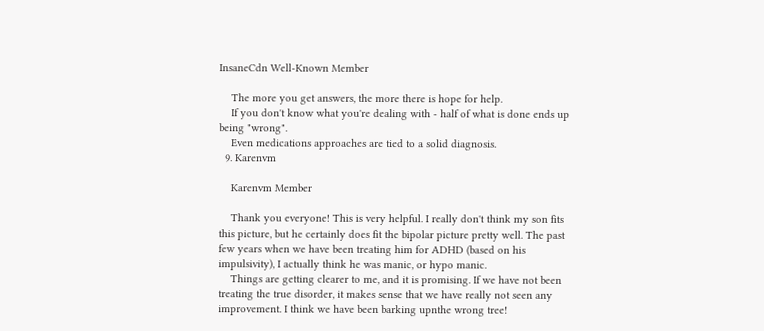InsaneCdn Well-Known Member

    The more you get answers, the more there is hope for help.
    If you don't know what you're dealing with - half of what is done ends up being "wrong".
    Even medications approaches are tied to a solid diagnosis.
  9. Karenvm

    Karenvm Member

    Thank you everyone! This is very helpful. I really don't think my son fits this picture, but he certainly does fit the bipolar picture pretty well. The past few years when we have been treating him for ADHD (based on his impulsivity), I actually think he was manic, or hypo manic.
    Things are getting clearer to me, and it is promising. If we have not been treating the true disorder, it makes sense that we have really not seen any improvement. I think we have been barking upnthe wrong tree!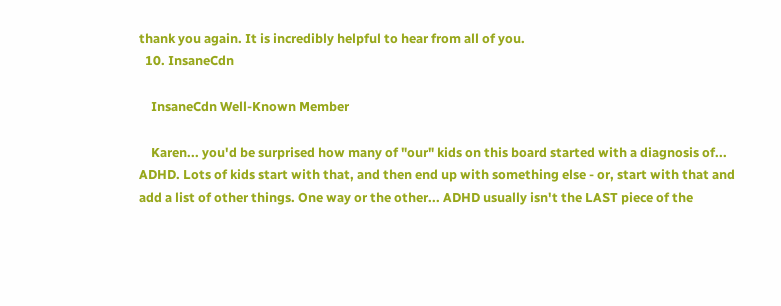thank you again. It is incredibly helpful to hear from all of you.
  10. InsaneCdn

    InsaneCdn Well-Known Member

    Karen... you'd be surprised how many of "our" kids on this board started with a diagnosis of... ADHD. Lots of kids start with that, and then end up with something else - or, start with that and add a list of other things. One way or the other... ADHD usually isn't the LAST piece of the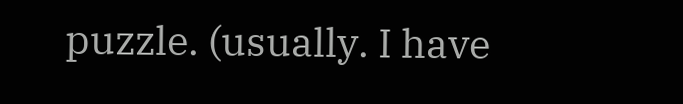puzzle. (usually. I have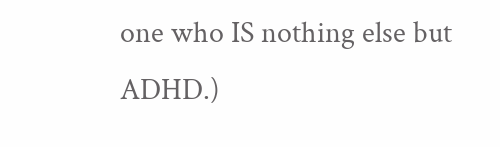one who IS nothing else but ADHD.)